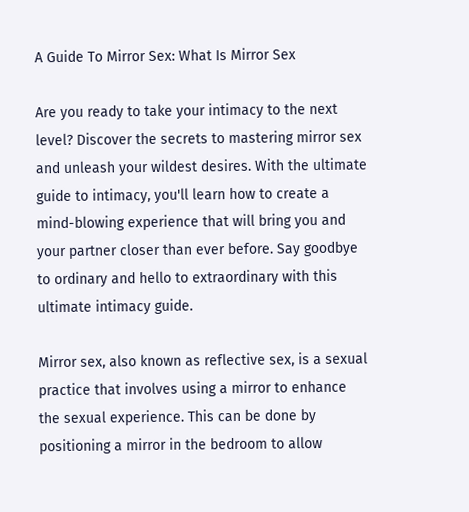A Guide To Mirror Sex: What Is Mirror Sex

Are you ready to take your intimacy to the next level? Discover the secrets to mastering mirror sex and unleash your wildest desires. With the ultimate guide to intimacy, you'll learn how to create a mind-blowing experience that will bring you and your partner closer than ever before. Say goodbye to ordinary and hello to extraordinary with this ultimate intimacy guide.

Mirror sex, also known as reflective sex, is a sexual practice that involves using a mirror to enhance the sexual experience. This can be done by positioning a mirror in the bedroom to allow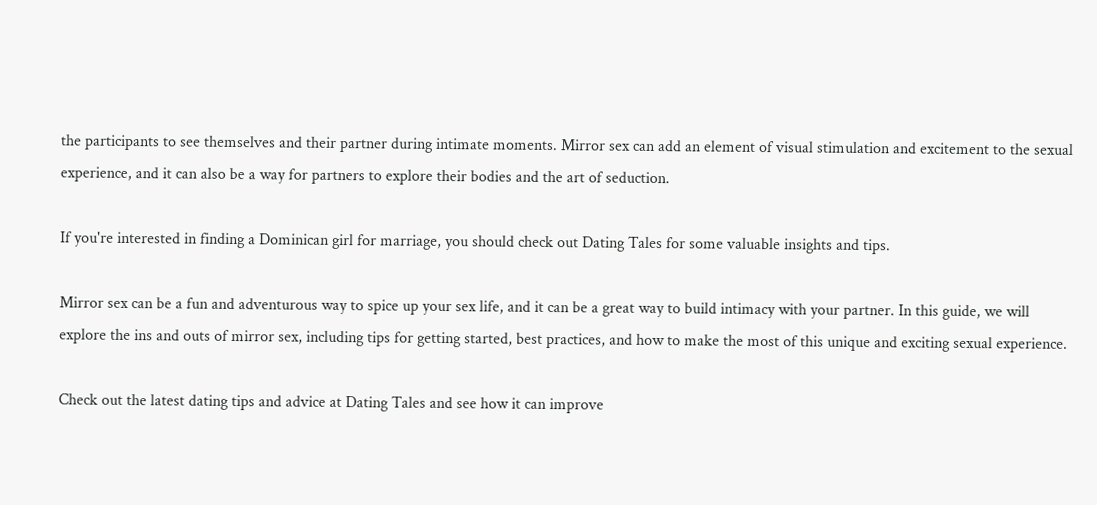the participants to see themselves and their partner during intimate moments. Mirror sex can add an element of visual stimulation and excitement to the sexual experience, and it can also be a way for partners to explore their bodies and the art of seduction.

If you're interested in finding a Dominican girl for marriage, you should check out Dating Tales for some valuable insights and tips.

Mirror sex can be a fun and adventurous way to spice up your sex life, and it can be a great way to build intimacy with your partner. In this guide, we will explore the ins and outs of mirror sex, including tips for getting started, best practices, and how to make the most of this unique and exciting sexual experience.

Check out the latest dating tips and advice at Dating Tales and see how it can improve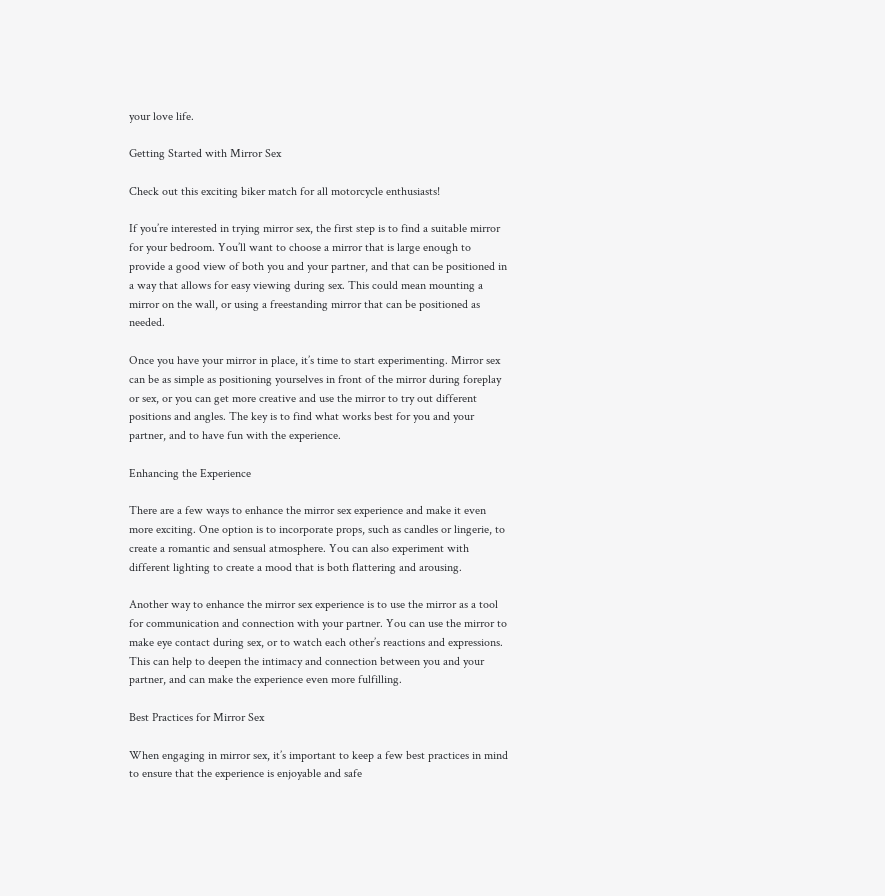your love life.

Getting Started with Mirror Sex

Check out this exciting biker match for all motorcycle enthusiasts!

If you’re interested in trying mirror sex, the first step is to find a suitable mirror for your bedroom. You’ll want to choose a mirror that is large enough to provide a good view of both you and your partner, and that can be positioned in a way that allows for easy viewing during sex. This could mean mounting a mirror on the wall, or using a freestanding mirror that can be positioned as needed.

Once you have your mirror in place, it’s time to start experimenting. Mirror sex can be as simple as positioning yourselves in front of the mirror during foreplay or sex, or you can get more creative and use the mirror to try out different positions and angles. The key is to find what works best for you and your partner, and to have fun with the experience.

Enhancing the Experience

There are a few ways to enhance the mirror sex experience and make it even more exciting. One option is to incorporate props, such as candles or lingerie, to create a romantic and sensual atmosphere. You can also experiment with different lighting to create a mood that is both flattering and arousing.

Another way to enhance the mirror sex experience is to use the mirror as a tool for communication and connection with your partner. You can use the mirror to make eye contact during sex, or to watch each other’s reactions and expressions. This can help to deepen the intimacy and connection between you and your partner, and can make the experience even more fulfilling.

Best Practices for Mirror Sex

When engaging in mirror sex, it’s important to keep a few best practices in mind to ensure that the experience is enjoyable and safe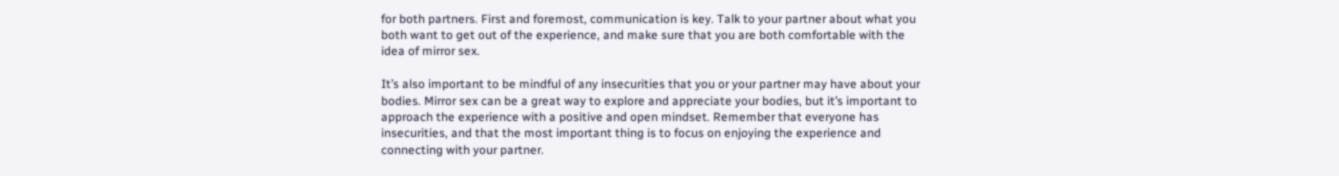for both partners. First and foremost, communication is key. Talk to your partner about what you both want to get out of the experience, and make sure that you are both comfortable with the idea of mirror sex.

It’s also important to be mindful of any insecurities that you or your partner may have about your bodies. Mirror sex can be a great way to explore and appreciate your bodies, but it’s important to approach the experience with a positive and open mindset. Remember that everyone has insecurities, and that the most important thing is to focus on enjoying the experience and connecting with your partner.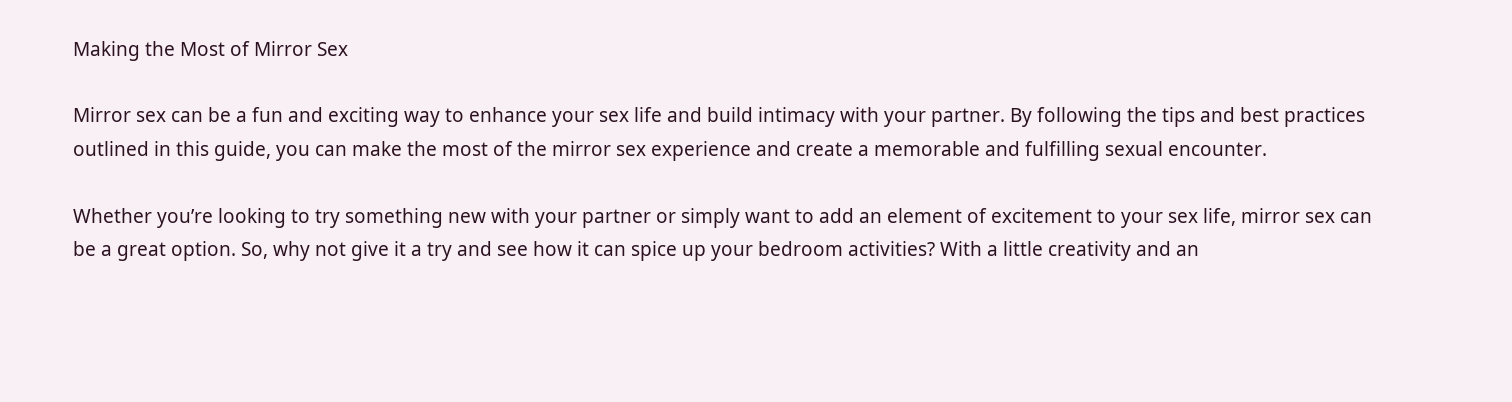Making the Most of Mirror Sex

Mirror sex can be a fun and exciting way to enhance your sex life and build intimacy with your partner. By following the tips and best practices outlined in this guide, you can make the most of the mirror sex experience and create a memorable and fulfilling sexual encounter.

Whether you’re looking to try something new with your partner or simply want to add an element of excitement to your sex life, mirror sex can be a great option. So, why not give it a try and see how it can spice up your bedroom activities? With a little creativity and an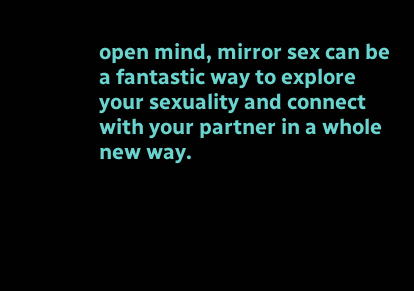open mind, mirror sex can be a fantastic way to explore your sexuality and connect with your partner in a whole new way.